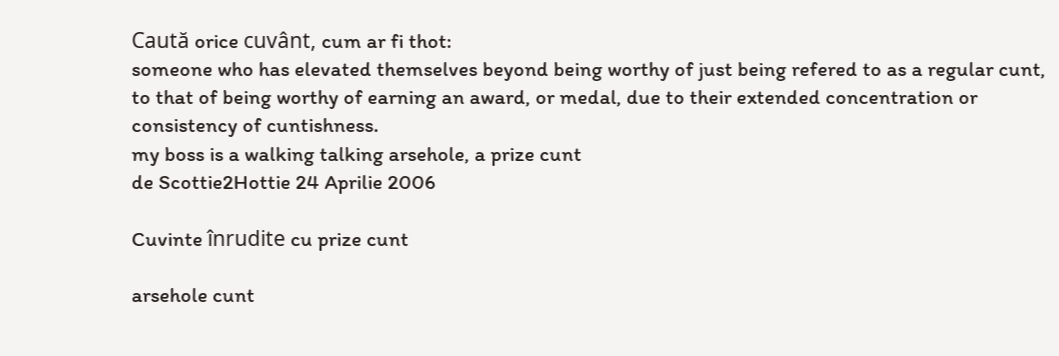Caută orice cuvânt, cum ar fi thot:
someone who has elevated themselves beyond being worthy of just being refered to as a regular cunt, to that of being worthy of earning an award, or medal, due to their extended concentration or consistency of cuntishness.
my boss is a walking talking arsehole, a prize cunt
de Scottie2Hottie 24 Aprilie 2006

Cuvinte înrudite cu prize cunt

arsehole cunt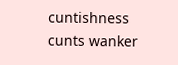cuntishness cunts wanker